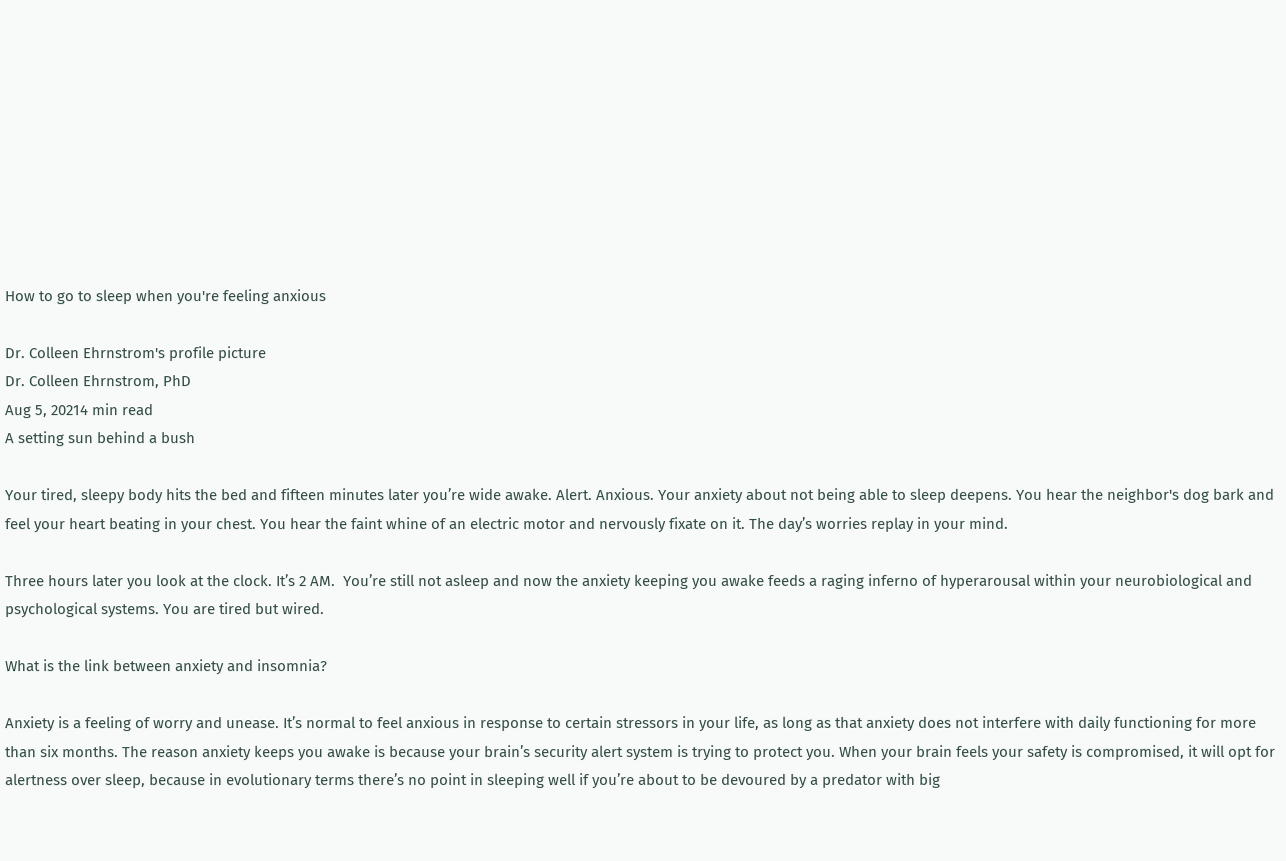How to go to sleep when you're feeling anxious

Dr. Colleen Ehrnstrom's profile picture
Dr. Colleen Ehrnstrom, PhD
Aug 5, 20214 min read
A setting sun behind a bush

Your tired, sleepy body hits the bed and fifteen minutes later you’re wide awake. Alert. Anxious. Your anxiety about not being able to sleep deepens. You hear the neighbor's dog bark and feel your heart beating in your chest. You hear the faint whine of an electric motor and nervously fixate on it. The day’s worries replay in your mind.

Three hours later you look at the clock. It’s 2 AM.  You’re still not asleep and now the anxiety keeping you awake feeds a raging inferno of hyperarousal within your neurobiological and psychological systems. You are tired but wired.

What is the link between anxiety and insomnia?

Anxiety is a feeling of worry and unease. It’s normal to feel anxious in response to certain stressors in your life, as long as that anxiety does not interfere with daily functioning for more than six months. The reason anxiety keeps you awake is because your brain’s security alert system is trying to protect you. When your brain feels your safety is compromised, it will opt for alertness over sleep, because in evolutionary terms there’s no point in sleeping well if you’re about to be devoured by a predator with big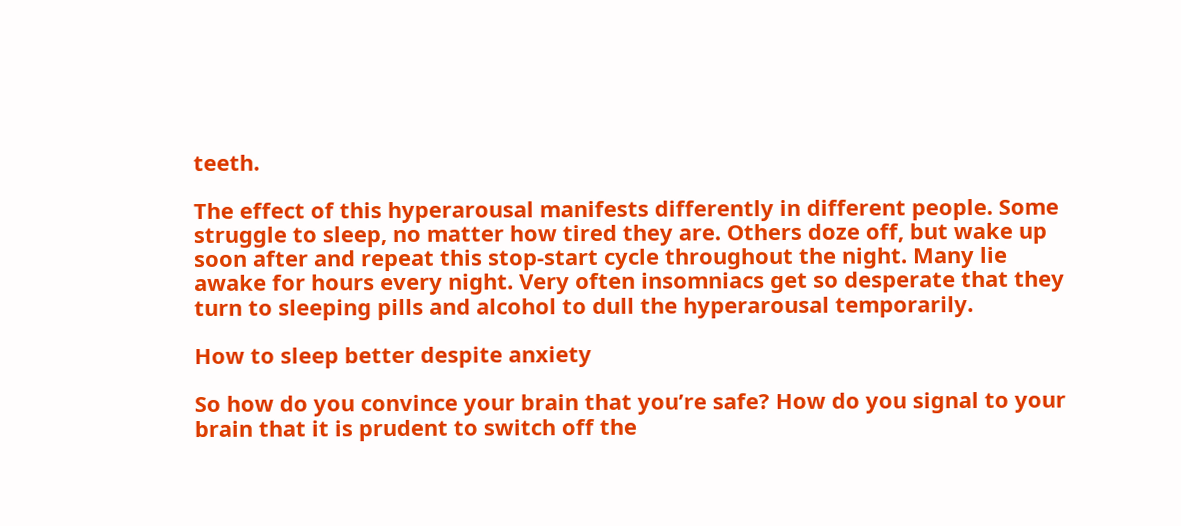teeth.

The effect of this hyperarousal manifests differently in different people. Some struggle to sleep, no matter how tired they are. Others doze off, but wake up soon after and repeat this stop-start cycle throughout the night. Many lie awake for hours every night. Very often insomniacs get so desperate that they turn to sleeping pills and alcohol to dull the hyperarousal temporarily.

How to sleep better despite anxiety

So how do you convince your brain that you’re safe? How do you signal to your brain that it is prudent to switch off the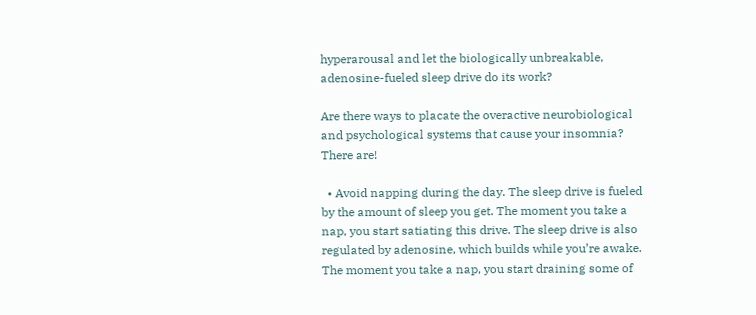hyperarousal and let the biologically unbreakable, adenosine-fueled sleep drive do its work?

Are there ways to placate the overactive neurobiological and psychological systems that cause your insomnia? There are!

  • Avoid napping during the day. The sleep drive is fueled by the amount of sleep you get. The moment you take a nap, you start satiating this drive. The sleep drive is also regulated by adenosine, which builds while you’re awake.  The moment you take a nap, you start draining some of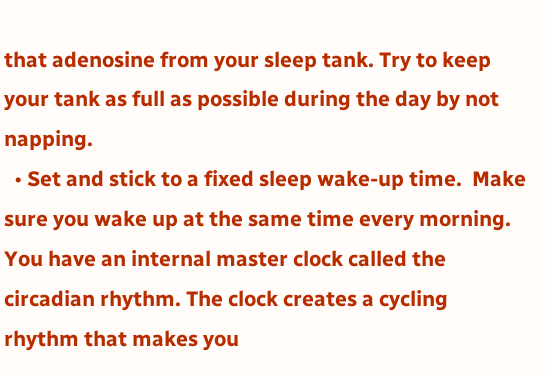that adenosine from your sleep tank. Try to keep your tank as full as possible during the day by not napping.
  • Set and stick to a fixed sleep wake-up time.  Make sure you wake up at the same time every morning. You have an internal master clock called the circadian rhythm. The clock creates a cycling rhythm that makes you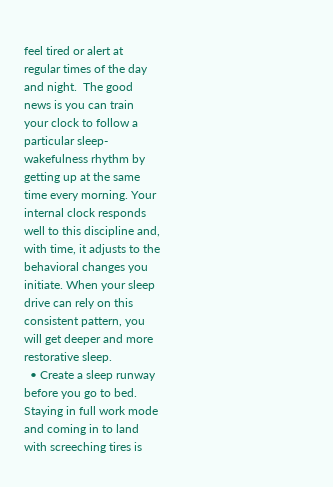feel tired or alert at regular times of the day and night.  The good news is you can train your clock to follow a particular sleep-wakefulness rhythm by getting up at the same time every morning. Your internal clock responds well to this discipline and, with time, it adjusts to the behavioral changes you initiate. When your sleep drive can rely on this consistent pattern, you will get deeper and more restorative sleep.
  • Create a sleep runway before you go to bed. Staying in full work mode and coming in to land with screeching tires is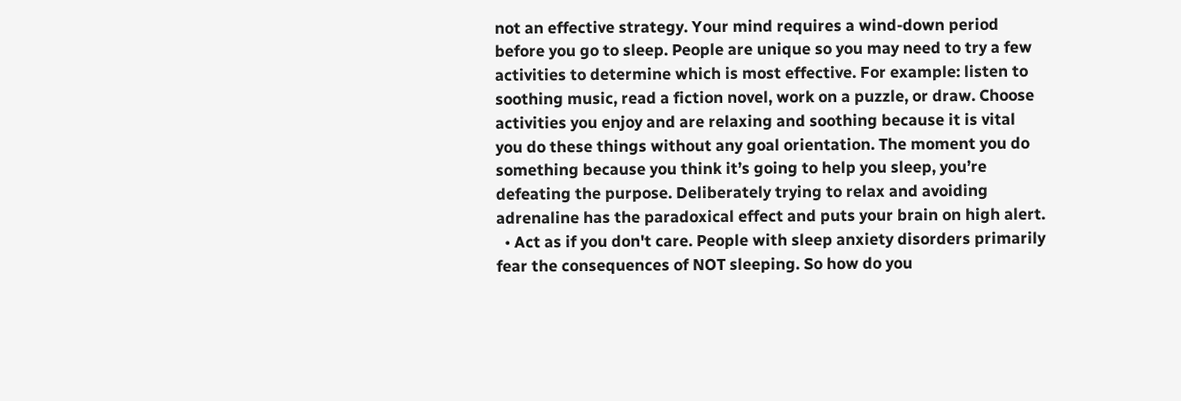not an effective strategy. Your mind requires a wind-down period before you go to sleep. People are unique so you may need to try a few activities to determine which is most effective. For example: listen to soothing music, read a fiction novel, work on a puzzle, or draw. Choose activities you enjoy and are relaxing and soothing because it is vital you do these things without any goal orientation. The moment you do something because you think it’s going to help you sleep, you’re defeating the purpose. Deliberately trying to relax and avoiding adrenaline has the paradoxical effect and puts your brain on high alert.
  • Act as if you don't care. People with sleep anxiety disorders primarily fear the consequences of NOT sleeping. So how do you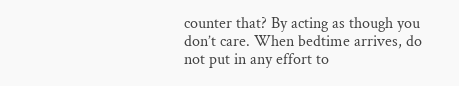counter that? By acting as though you don’t care. When bedtime arrives, do not put in any effort to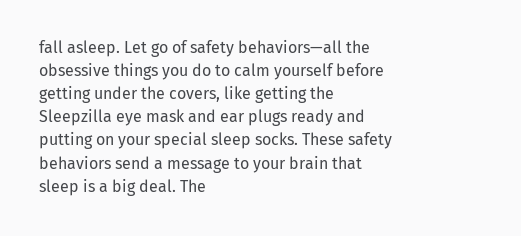fall asleep. Let go of safety behaviors—all the obsessive things you do to calm yourself before getting under the covers, like getting the Sleepzilla eye mask and ear plugs ready and putting on your special sleep socks. These safety behaviors send a message to your brain that sleep is a big deal. The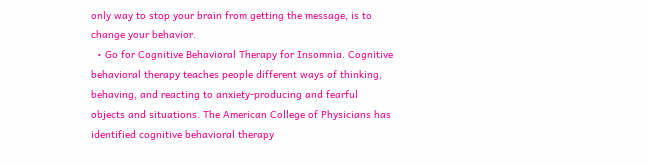only way to stop your brain from getting the message, is to change your behavior.
  • Go for Cognitive Behavioral Therapy for Insomnia. Cognitive behavioral therapy teaches people different ways of thinking, behaving, and reacting to anxiety-producing and fearful objects and situations. The American College of Physicians has identified cognitive behavioral therapy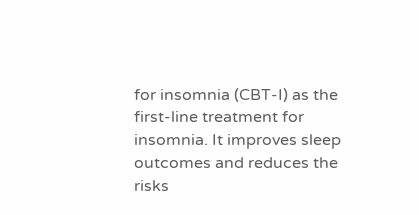for insomnia (CBT-I) as the first-line treatment for insomnia. It improves sleep outcomes and reduces the risks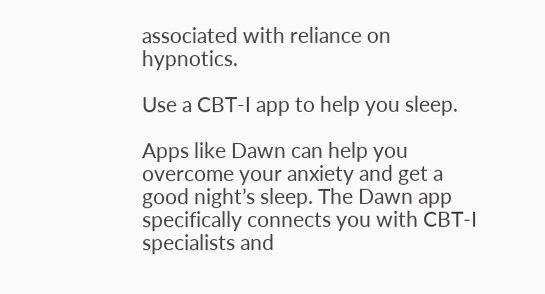associated with reliance on hypnotics.

Use a CBT-I app to help you sleep.

Apps like Dawn can help you overcome your anxiety and get a good night’s sleep. The Dawn app specifically connects you with CBT-I specialists and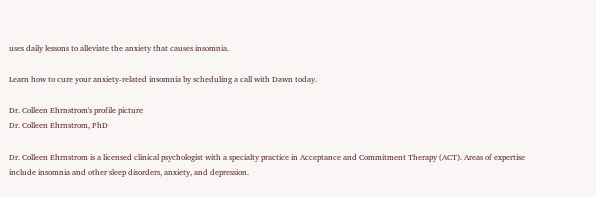uses daily lessons to alleviate the anxiety that causes insomnia.

Learn how to cure your anxiety-related insomnia by scheduling a call with Dawn today.

Dr. Colleen Ehrnstrom's profile picture
Dr. Colleen Ehrnstrom, PhD

Dr. Colleen Ehrnstrom is a licensed clinical psychologist with a specialty practice in Acceptance and Commitment Therapy (ACT). Areas of expertise include insomnia and other sleep disorders, anxiety, and depression.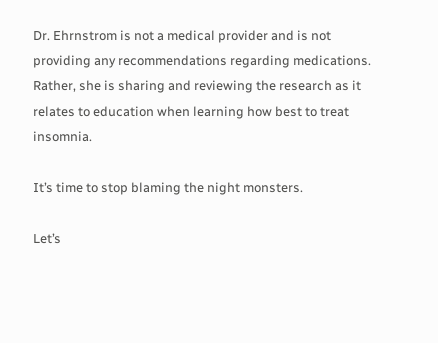Dr. Ehrnstrom is not a medical provider and is not providing any recommendations regarding medications. Rather, she is sharing and reviewing the research as it relates to education when learning how best to treat insomnia.

It’s time to stop blaming the night monsters.

Let’s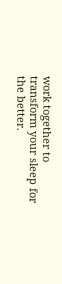work together to transform your sleep for the better.